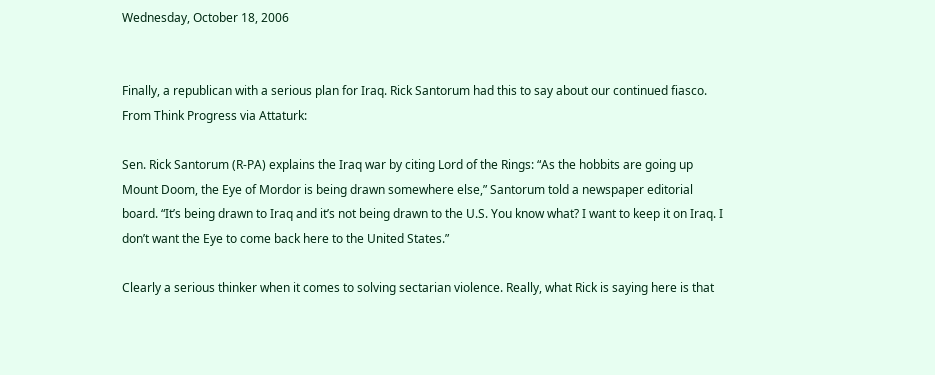Wednesday, October 18, 2006


Finally, a republican with a serious plan for Iraq. Rick Santorum had this to say about our continued fiasco. From Think Progress via Attaturk:

Sen. Rick Santorum (R-PA) explains the Iraq war by citing Lord of the Rings: “As the hobbits are going up Mount Doom, the Eye of Mordor is being drawn somewhere else,” Santorum told a newspaper editorial board. “It’s being drawn to Iraq and it’s not being drawn to the U.S. You know what? I want to keep it on Iraq. I don’t want the Eye to come back here to the United States.”

Clearly a serious thinker when it comes to solving sectarian violence. Really, what Rick is saying here is that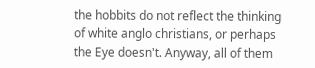the hobbits do not reflect the thinking of white anglo christians, or perhaps the Eye doesn't. Anyway, all of them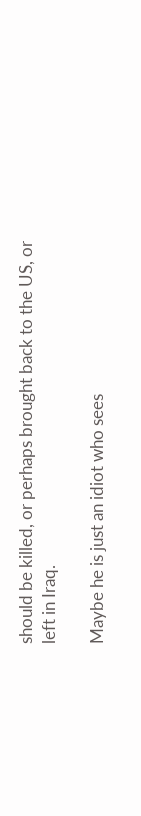should be killed, or perhaps brought back to the US, or left in Iraq.

Maybe he is just an idiot who sees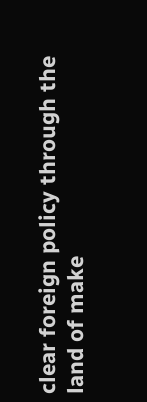clear foreign policy through the land of make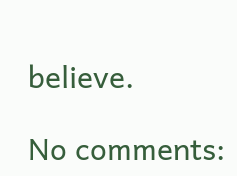believe.

No comments: